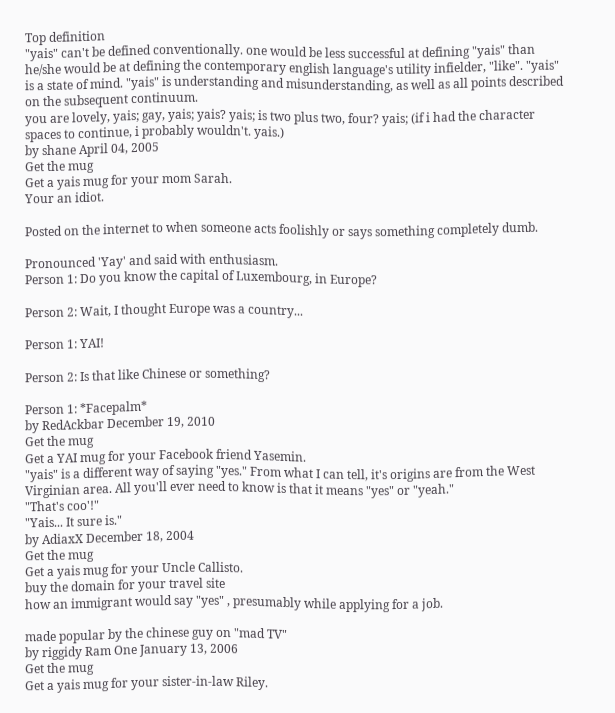Top definition
"yais" can't be defined conventionally. one would be less successful at defining "yais" than he/she would be at defining the contemporary english language's utility infielder, "like". "yais" is a state of mind. "yais" is understanding and misunderstanding, as well as all points described on the subsequent continuum.
you are lovely, yais; gay, yais; yais? yais; is two plus two, four? yais; (if i had the character spaces to continue, i probably wouldn't. yais.)
by shane April 04, 2005
Get the mug
Get a yais mug for your mom Sarah.
Your an idiot.

Posted on the internet to when someone acts foolishly or says something completely dumb.

Pronounced 'Yay' and said with enthusiasm.
Person 1: Do you know the capital of Luxembourg, in Europe?

Person 2: Wait, I thought Europe was a country...

Person 1: YAI!

Person 2: Is that like Chinese or something?

Person 1: *Facepalm*
by RedAckbar December 19, 2010
Get the mug
Get a YAI mug for your Facebook friend Yasemin.
"yais" is a different way of saying "yes." From what I can tell, it's origins are from the West Virginian area. All you'll ever need to know is that it means "yes" or "yeah."
"That's coo'!"
"Yais... It sure is."
by AdiaxX December 18, 2004
Get the mug
Get a yais mug for your Uncle Callisto.
buy the domain for your travel site
how an immigrant would say "yes" , presumably while applying for a job.

made popular by the chinese guy on "mad TV"
by riggidy Ram One January 13, 2006
Get the mug
Get a yais mug for your sister-in-law Riley.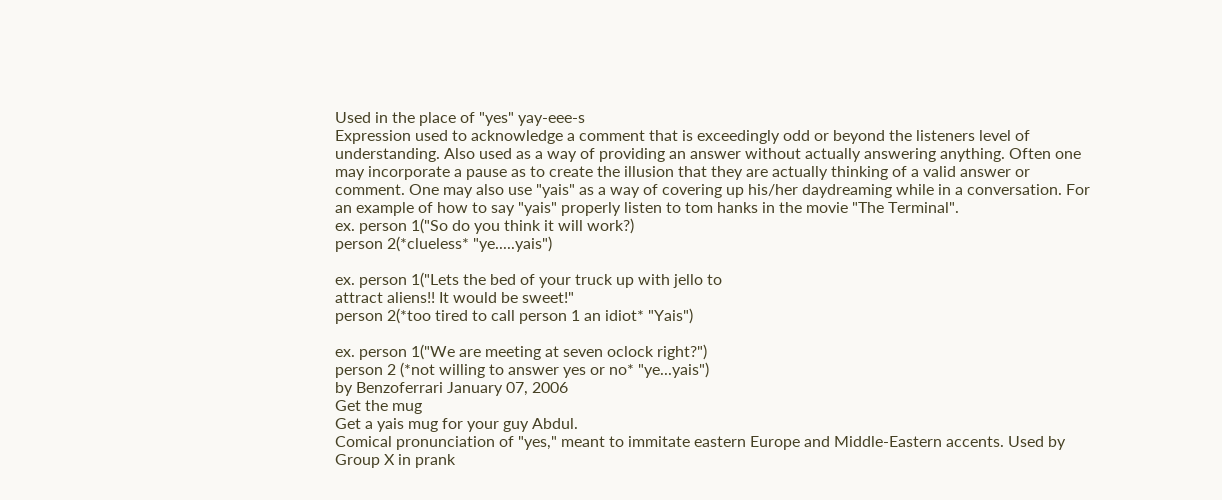Used in the place of "yes" yay-eee-s
Expression used to acknowledge a comment that is exceedingly odd or beyond the listeners level of understanding. Also used as a way of providing an answer without actually answering anything. Often one may incorporate a pause as to create the illusion that they are actually thinking of a valid answer or comment. One may also use "yais" as a way of covering up his/her daydreaming while in a conversation. For an example of how to say "yais" properly listen to tom hanks in the movie "The Terminal".
ex. person 1("So do you think it will work?)
person 2(*clueless* "ye.....yais")

ex. person 1("Lets the bed of your truck up with jello to
attract aliens!! It would be sweet!"
person 2(*too tired to call person 1 an idiot* "Yais")

ex. person 1("We are meeting at seven oclock right?")
person 2 (*not willing to answer yes or no* "ye...yais")
by Benzoferrari January 07, 2006
Get the mug
Get a yais mug for your guy Abdul.
Comical pronunciation of "yes," meant to immitate eastern Europe and Middle-Eastern accents. Used by Group X in prank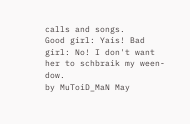calls and songs.
Good girl: Yais! Bad girl: No! I don't want her to schbraik my ween-dow.
by MuToiD_MaN May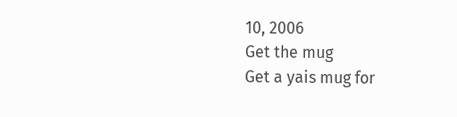10, 2006
Get the mug
Get a yais mug for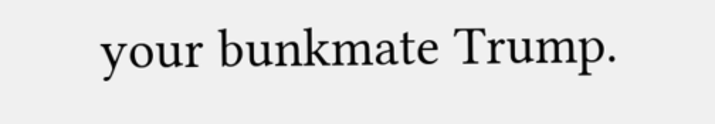your bunkmate Trump.